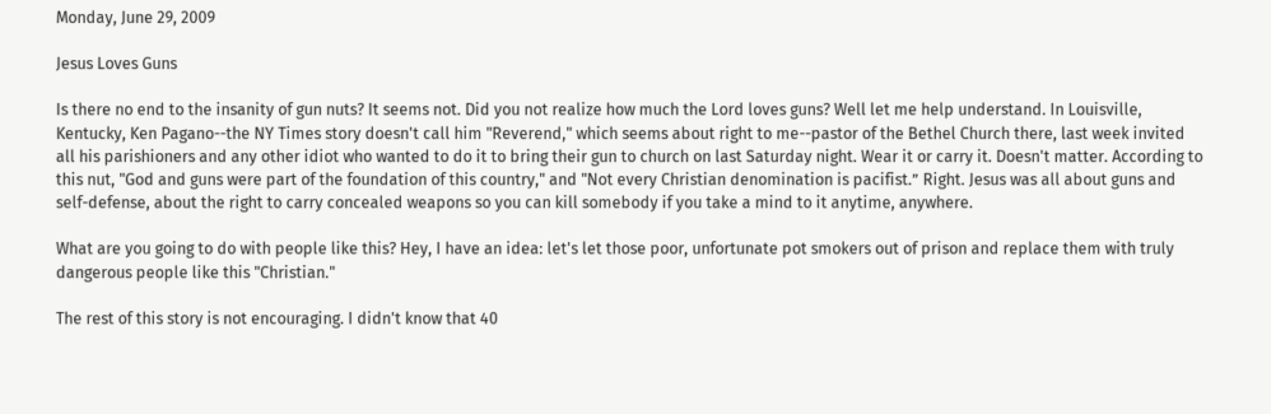Monday, June 29, 2009

Jesus Loves Guns

Is there no end to the insanity of gun nuts? It seems not. Did you not realize how much the Lord loves guns? Well let me help understand. In Louisville, Kentucky, Ken Pagano--the NY Times story doesn't call him "Reverend," which seems about right to me--pastor of the Bethel Church there, last week invited all his parishioners and any other idiot who wanted to do it to bring their gun to church on last Saturday night. Wear it or carry it. Doesn't matter. According to this nut, "God and guns were part of the foundation of this country," and "Not every Christian denomination is pacifist.” Right. Jesus was all about guns and self-defense, about the right to carry concealed weapons so you can kill somebody if you take a mind to it anytime, anywhere.

What are you going to do with people like this? Hey, I have an idea: let's let those poor, unfortunate pot smokers out of prison and replace them with truly dangerous people like this "Christian."

The rest of this story is not encouraging. I didn't know that 40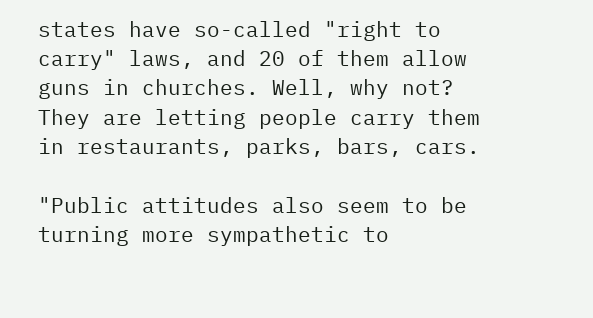states have so-called "right to carry" laws, and 20 of them allow guns in churches. Well, why not? They are letting people carry them in restaurants, parks, bars, cars.

"Public attitudes also seem to be turning more sympathetic to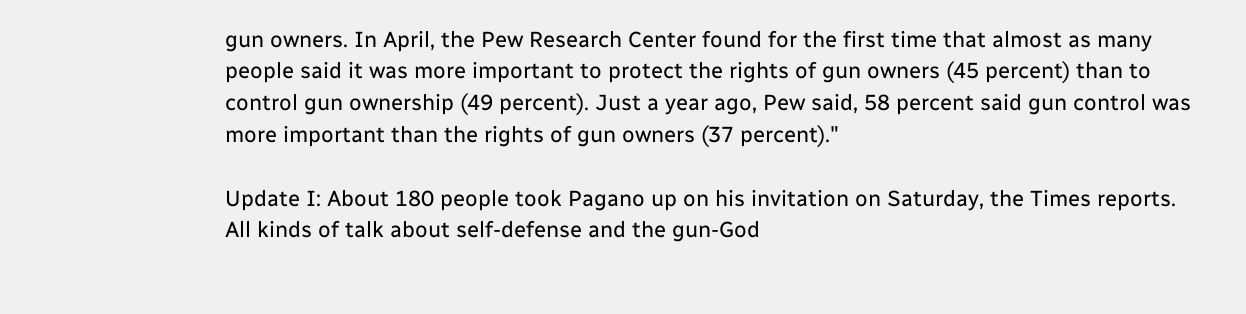gun owners. In April, the Pew Research Center found for the first time that almost as many people said it was more important to protect the rights of gun owners (45 percent) than to control gun ownership (49 percent). Just a year ago, Pew said, 58 percent said gun control was more important than the rights of gun owners (37 percent)."

Update I: About 180 people took Pagano up on his invitation on Saturday, the Times reports. All kinds of talk about self-defense and the gun-God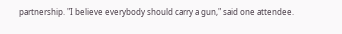partnership. "I believe everybody should carry a gun," said one attendee.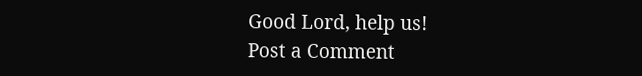Good Lord, help us!
Post a Comment